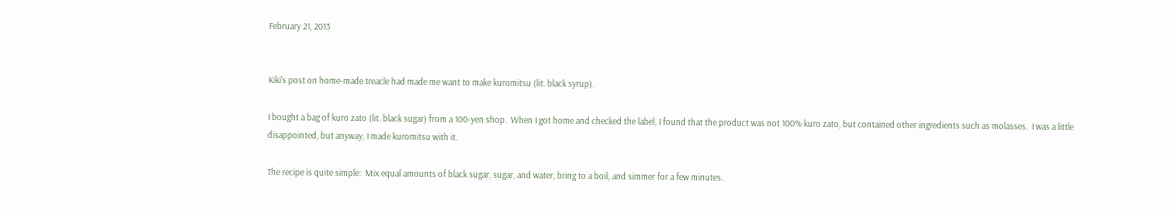February 21, 2013


Kiki's post on home-made treacle had made me want to make kuromitsu (lit. black syrup).

I bought a bag of kuro zato (lit. black sugar) from a 100-yen shop.  When I got home and checked the label, I found that the product was not 100% kuro zato, but contained other ingredients such as molasses.  I was a little disappointed, but anyway, I made kuromitsu with it.

The recipe is quite simple:  Mix equal amounts of black sugar, sugar, and water, bring to a boil, and simmer for a few minutes.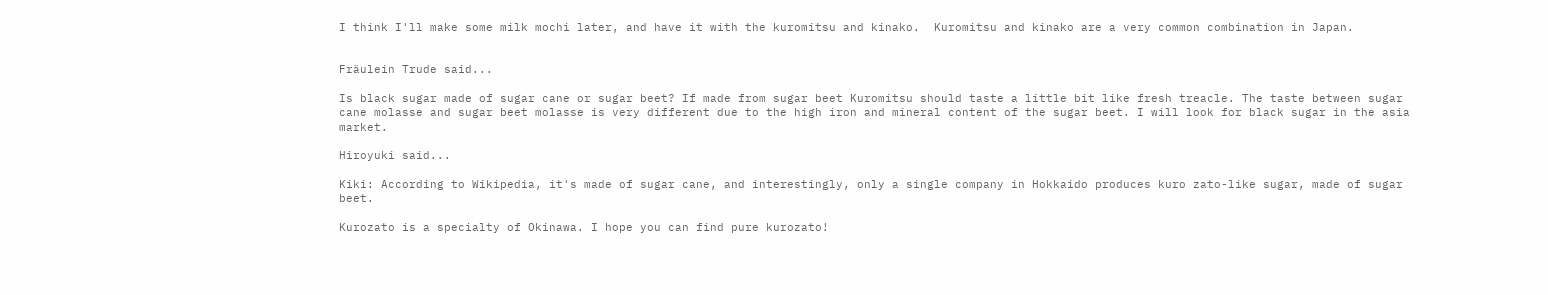I think I'll make some milk mochi later, and have it with the kuromitsu and kinako.  Kuromitsu and kinako are a very common combination in Japan.


Fräulein Trude said...

Is black sugar made of sugar cane or sugar beet? If made from sugar beet Kuromitsu should taste a little bit like fresh treacle. The taste between sugar cane molasse and sugar beet molasse is very different due to the high iron and mineral content of the sugar beet. I will look for black sugar in the asia market.

Hiroyuki said...

Kiki: According to Wikipedia, it's made of sugar cane, and interestingly, only a single company in Hokkaido produces kuro zato-like sugar, made of sugar beet.

Kurozato is a specialty of Okinawa. I hope you can find pure kurozato!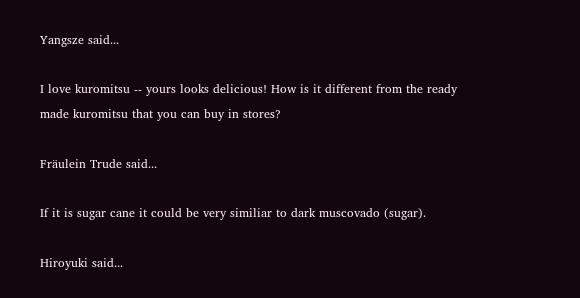Yangsze said...

I love kuromitsu -- yours looks delicious! How is it different from the ready made kuromitsu that you can buy in stores?

Fräulein Trude said...

If it is sugar cane it could be very similiar to dark muscovado (sugar).

Hiroyuki said...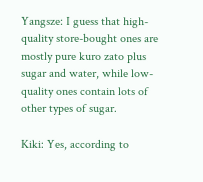Yangsze: I guess that high-quality store-bought ones are mostly pure kuro zato plus sugar and water, while low-quality ones contain lots of other types of sugar.

Kiki: Yes, according to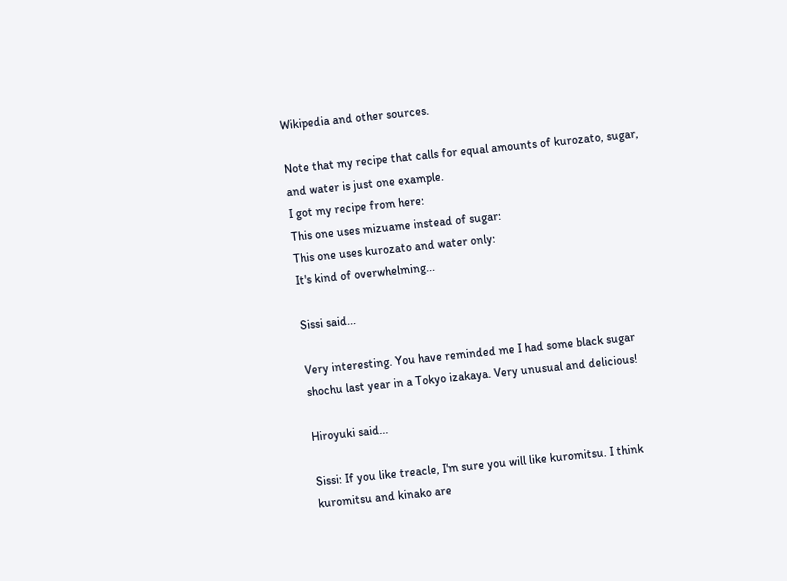Wikipedia and other sources.

Note that my recipe that calls for equal amounts of kurozato, sugar, and water is just one example.
I got my recipe from here:
This one uses mizuame instead of sugar:
This one uses kurozato and water only:
It's kind of overwhelming...

Sissi said...

Very interesting. You have reminded me I had some black sugar shochu last year in a Tokyo izakaya. Very unusual and delicious!

Hiroyuki said...

Sissi: If you like treacle, I'm sure you will like kuromitsu. I think kuromitsu and kinako are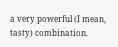a very powerful (I mean, tasty) combination.